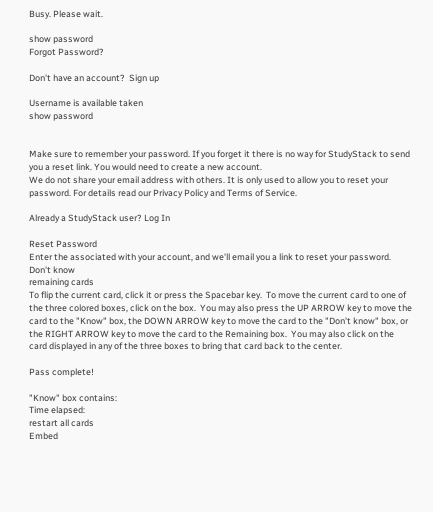Busy. Please wait.

show password
Forgot Password?

Don't have an account?  Sign up

Username is available taken
show password


Make sure to remember your password. If you forget it there is no way for StudyStack to send you a reset link. You would need to create a new account.
We do not share your email address with others. It is only used to allow you to reset your password. For details read our Privacy Policy and Terms of Service.

Already a StudyStack user? Log In

Reset Password
Enter the associated with your account, and we'll email you a link to reset your password.
Don't know
remaining cards
To flip the current card, click it or press the Spacebar key.  To move the current card to one of the three colored boxes, click on the box.  You may also press the UP ARROW key to move the card to the "Know" box, the DOWN ARROW key to move the card to the "Don't know" box, or the RIGHT ARROW key to move the card to the Remaining box.  You may also click on the card displayed in any of the three boxes to bring that card back to the center.

Pass complete!

"Know" box contains:
Time elapsed:
restart all cards
Embed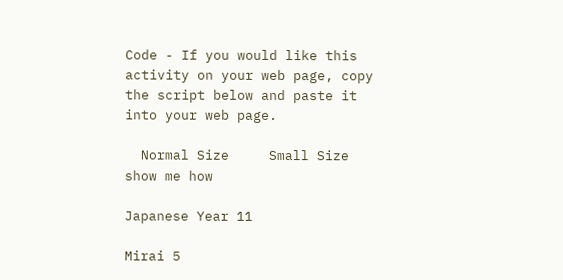Code - If you would like this activity on your web page, copy the script below and paste it into your web page.

  Normal Size     Small Size show me how

Japanese Year 11

Mirai 5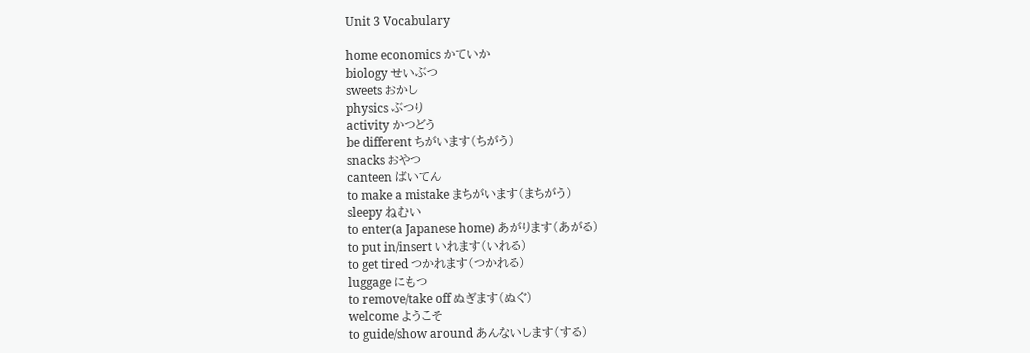Unit 3 Vocabulary

home economics かていか
biology せいぶつ
sweets おかし
physics ぶつり
activity かつどう
be different ちがいます(ちがう)
snacks おやつ
canteen ばいてん
to make a mistake まちがいます(まちがう)
sleepy ねむい
to enter(a Japanese home) あがります(あがる)
to put in/insert いれます(いれる)
to get tired つかれます(つかれる)
luggage にもつ
to remove/take off ぬぎます(ぬぐ)
welcome ようこそ
to guide/show around あんないします(する)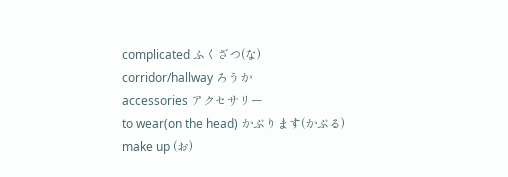complicated ふくざつ(な)
corridor/hallway ろうか
accessories アクセサリー
to wear(on the head) かぶります(かぶる)
make up (お)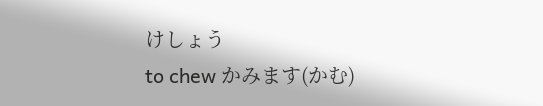けしょう
to chew かみます(かむ)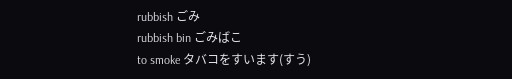rubbish ごみ
rubbish bin ごみばこ
to smoke タバコをすいます(すう)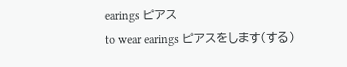earings ピアス
to wear earings ピアスをします(する)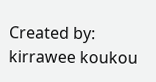Created by: kirrawee koukou